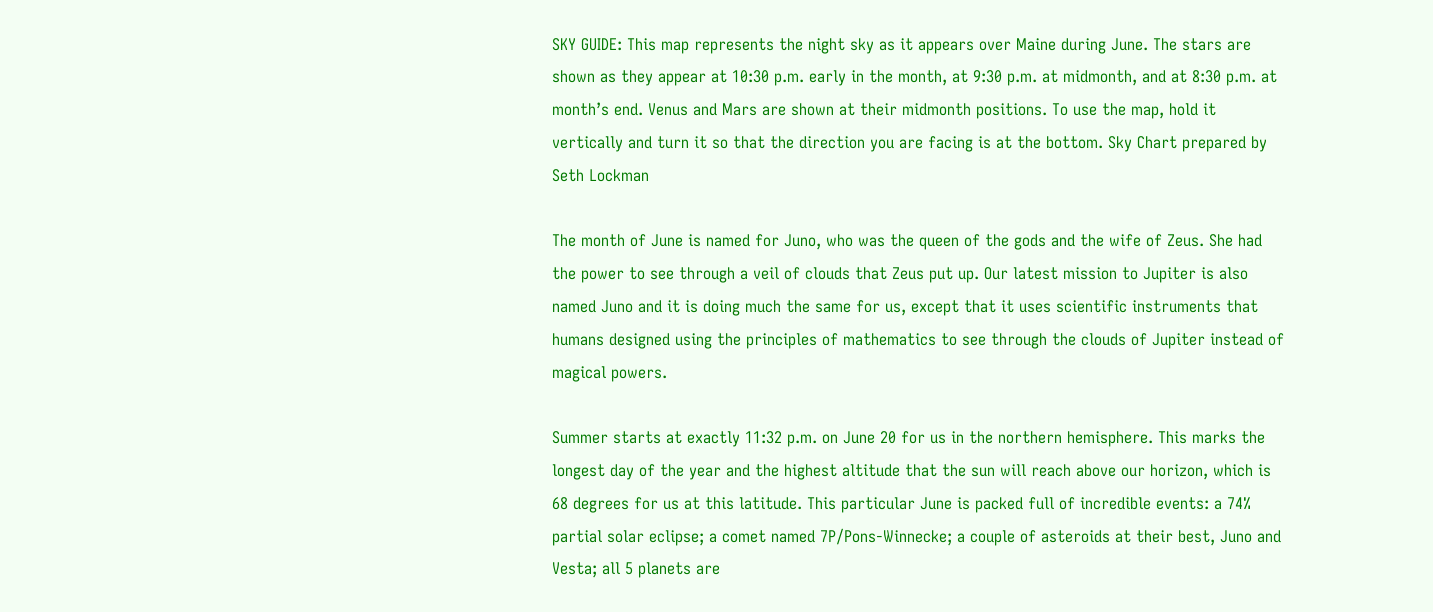SKY GUIDE: This map represents the night sky as it appears over Maine during June. The stars are shown as they appear at 10:30 p.m. early in the month, at 9:30 p.m. at midmonth, and at 8:30 p.m. at month’s end. Venus and Mars are shown at their midmonth positions. To use the map, hold it vertically and turn it so that the direction you are facing is at the bottom. Sky Chart prepared by Seth Lockman

The month of June is named for Juno, who was the queen of the gods and the wife of Zeus. She had the power to see through a veil of clouds that Zeus put up. Our latest mission to Jupiter is also named Juno and it is doing much the same for us, except that it uses scientific instruments that humans designed using the principles of mathematics to see through the clouds of Jupiter instead of magical powers.

Summer starts at exactly 11:32 p.m. on June 20 for us in the northern hemisphere. This marks the longest day of the year and the highest altitude that the sun will reach above our horizon, which is 68 degrees for us at this latitude. This particular June is packed full of incredible events: a 74% partial solar eclipse; a comet named 7P/Pons-Winnecke; a couple of asteroids at their best, Juno and Vesta; all 5 planets are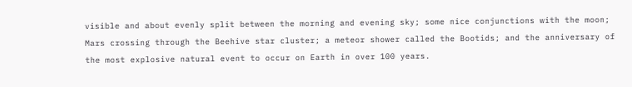visible and about evenly split between the morning and evening sky; some nice conjunctions with the moon; Mars crossing through the Beehive star cluster; a meteor shower called the Bootids; and the anniversary of the most explosive natural event to occur on Earth in over 100 years.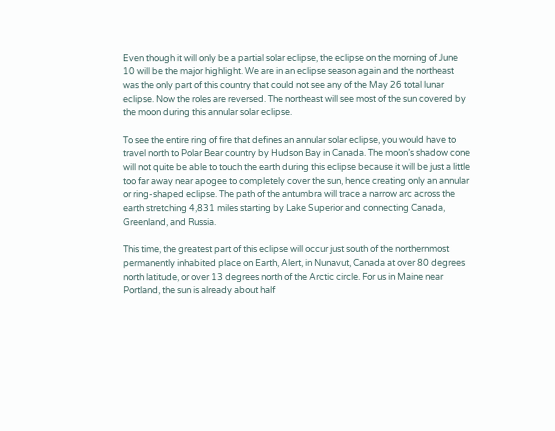Even though it will only be a partial solar eclipse, the eclipse on the morning of June 10 will be the major highlight. We are in an eclipse season again and the northeast was the only part of this country that could not see any of the May 26 total lunar eclipse. Now the roles are reversed. The northeast will see most of the sun covered by the moon during this annular solar eclipse.

To see the entire ring of fire that defines an annular solar eclipse, you would have to travel north to Polar Bear country by Hudson Bay in Canada. The moon’s shadow cone will not quite be able to touch the earth during this eclipse because it will be just a little too far away near apogee to completely cover the sun, hence creating only an annular or ring-shaped eclipse. The path of the antumbra will trace a narrow arc across the earth stretching 4,831 miles starting by Lake Superior and connecting Canada, Greenland, and Russia.

This time, the greatest part of this eclipse will occur just south of the northernmost permanently inhabited place on Earth, Alert, in Nunavut, Canada at over 80 degrees north latitude, or over 13 degrees north of the Arctic circle. For us in Maine near Portland, the sun is already about half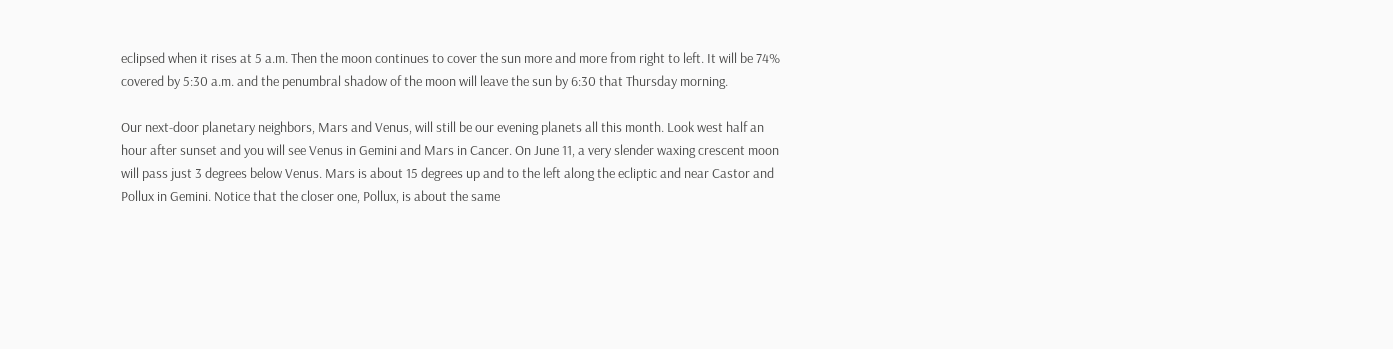eclipsed when it rises at 5 a.m. Then the moon continues to cover the sun more and more from right to left. It will be 74% covered by 5:30 a.m. and the penumbral shadow of the moon will leave the sun by 6:30 that Thursday morning.

Our next-door planetary neighbors, Mars and Venus, will still be our evening planets all this month. Look west half an hour after sunset and you will see Venus in Gemini and Mars in Cancer. On June 11, a very slender waxing crescent moon will pass just 3 degrees below Venus. Mars is about 15 degrees up and to the left along the ecliptic and near Castor and Pollux in Gemini. Notice that the closer one, Pollux, is about the same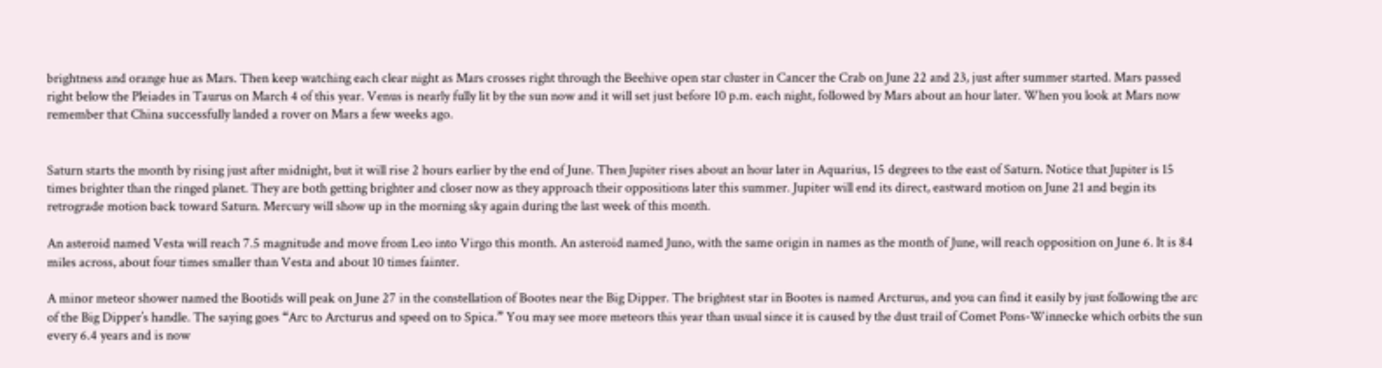brightness and orange hue as Mars. Then keep watching each clear night as Mars crosses right through the Beehive open star cluster in Cancer the Crab on June 22 and 23, just after summer started. Mars passed right below the Pleiades in Taurus on March 4 of this year. Venus is nearly fully lit by the sun now and it will set just before 10 p.m. each night, followed by Mars about an hour later. When you look at Mars now remember that China successfully landed a rover on Mars a few weeks ago.


Saturn starts the month by rising just after midnight, but it will rise 2 hours earlier by the end of June. Then Jupiter rises about an hour later in Aquarius, 15 degrees to the east of Saturn. Notice that Jupiter is 15 times brighter than the ringed planet. They are both getting brighter and closer now as they approach their oppositions later this summer. Jupiter will end its direct, eastward motion on June 21 and begin its retrograde motion back toward Saturn. Mercury will show up in the morning sky again during the last week of this month.

An asteroid named Vesta will reach 7.5 magnitude and move from Leo into Virgo this month. An asteroid named Juno, with the same origin in names as the month of June, will reach opposition on June 6. It is 84 miles across, about four times smaller than Vesta and about 10 times fainter.

A minor meteor shower named the Bootids will peak on June 27 in the constellation of Bootes near the Big Dipper. The brightest star in Bootes is named Arcturus, and you can find it easily by just following the arc of the Big Dipper’s handle. The saying goes “Arc to Arcturus and speed on to Spica.” You may see more meteors this year than usual since it is caused by the dust trail of Comet Pons-Winnecke which orbits the sun every 6.4 years and is now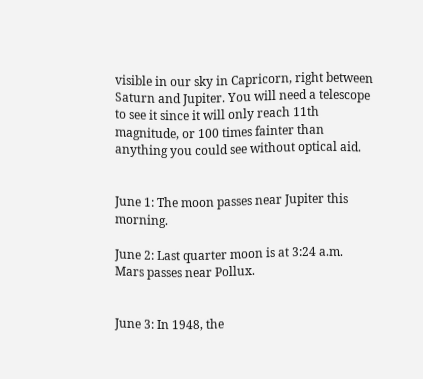visible in our sky in Capricorn, right between Saturn and Jupiter. You will need a telescope to see it since it will only reach 11th magnitude, or 100 times fainter than anything you could see without optical aid.


June 1: The moon passes near Jupiter this morning.

June 2: Last quarter moon is at 3:24 a.m. Mars passes near Pollux.


June 3: In 1948, the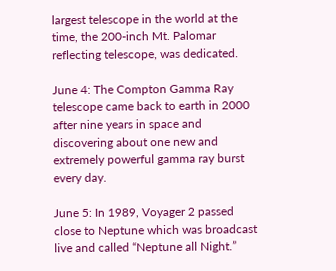largest telescope in the world at the time, the 200-inch Mt. Palomar reflecting telescope, was dedicated.

June 4: The Compton Gamma Ray telescope came back to earth in 2000 after nine years in space and discovering about one new and extremely powerful gamma ray burst every day.

June 5: In 1989, Voyager 2 passed close to Neptune which was broadcast live and called “Neptune all Night.”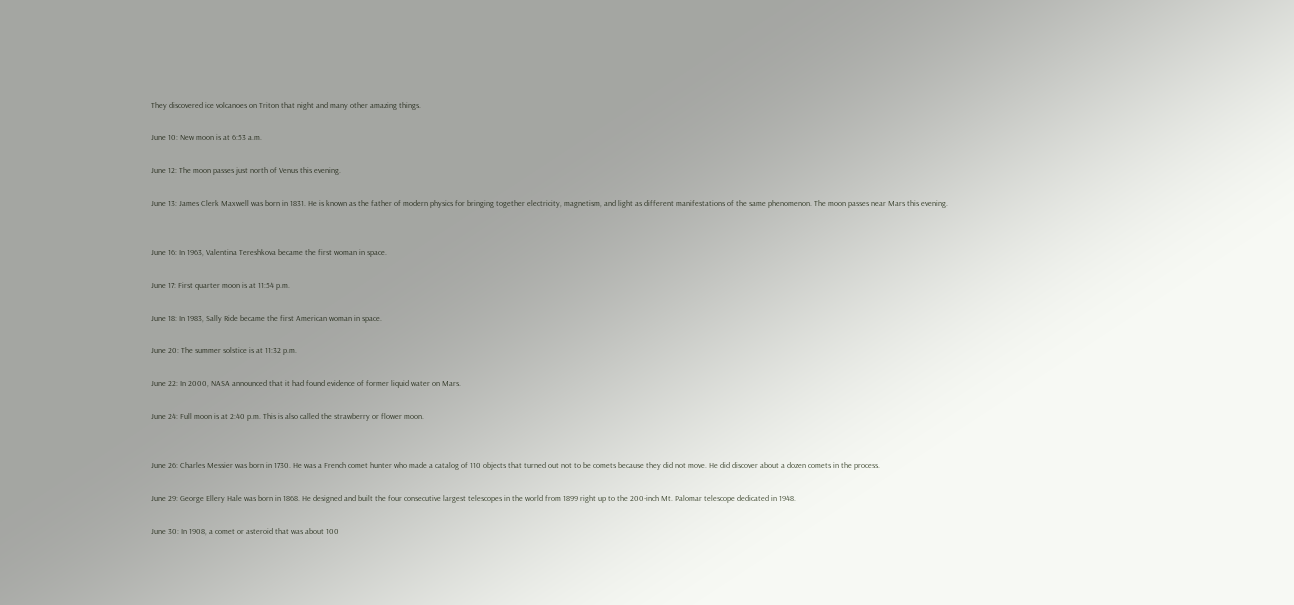They discovered ice volcanoes on Triton that night and many other amazing things.

June 10: New moon is at 6:53 a.m.

June 12: The moon passes just north of Venus this evening.

June 13: James Clerk Maxwell was born in 1831. He is known as the father of modern physics for bringing together electricity, magnetism, and light as different manifestations of the same phenomenon. The moon passes near Mars this evening.


June 16: In 1963, Valentina Tereshkova became the first woman in space.

June 17: First quarter moon is at 11:54 p.m.

June 18: In 1983, Sally Ride became the first American woman in space.

June 20: The summer solstice is at 11:32 p.m.

June 22: In 2000, NASA announced that it had found evidence of former liquid water on Mars.

June 24: Full moon is at 2:40 p.m. This is also called the strawberry or flower moon.


June 26: Charles Messier was born in 1730. He was a French comet hunter who made a catalog of 110 objects that turned out not to be comets because they did not move. He did discover about a dozen comets in the process.

June 29: George Ellery Hale was born in 1868. He designed and built the four consecutive largest telescopes in the world from 1899 right up to the 200-inch Mt. Palomar telescope dedicated in 1948.

June 30: In 1908, a comet or asteroid that was about 100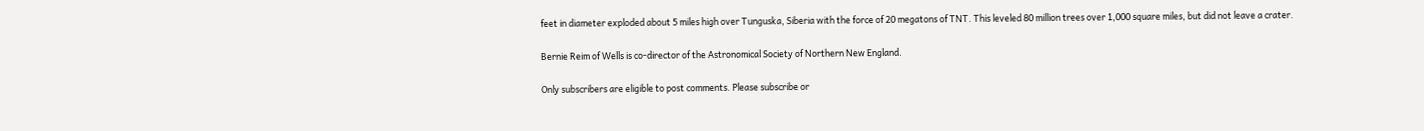feet in diameter exploded about 5 miles high over Tunguska, Siberia with the force of 20 megatons of TNT. This leveled 80 million trees over 1,000 square miles, but did not leave a crater.

Bernie Reim of Wells is co-director of the Astronomical Society of Northern New England.

Only subscribers are eligible to post comments. Please subscribe or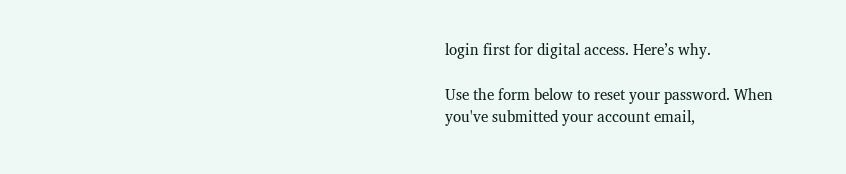login first for digital access. Here’s why.

Use the form below to reset your password. When you've submitted your account email,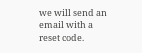we will send an email with a reset code.